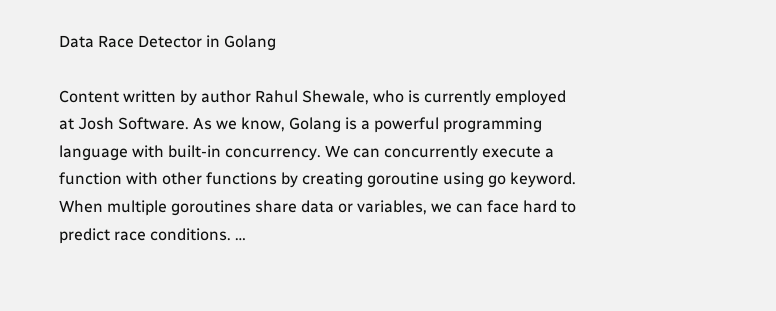Data Race Detector in Golang

Content written by author Rahul Shewale, who is currently employed at Josh Software. As we know, Golang is a powerful programming language with built-in concurrency. We can concurrently execute a function with other functions by creating goroutine using go keyword. When multiple goroutines share data or variables, we can face hard to predict race conditions. …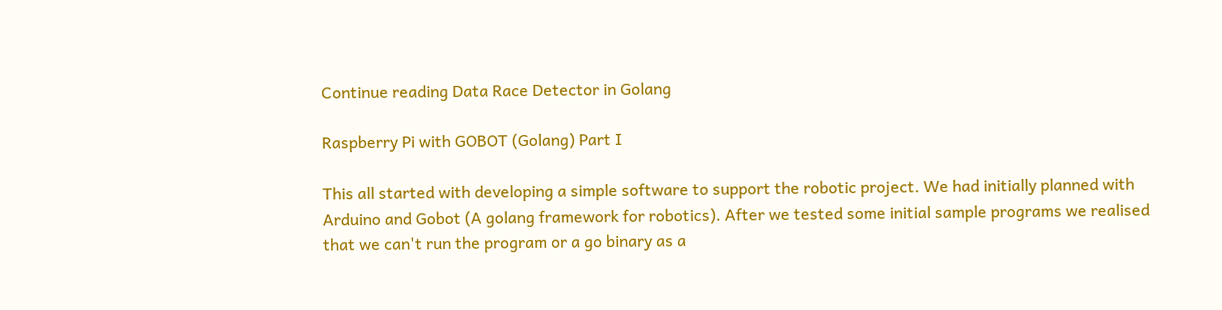Continue reading Data Race Detector in Golang

Raspberry Pi with GOBOT (Golang) Part I

This all started with developing a simple software to support the robotic project. We had initially planned with Arduino and Gobot (A golang framework for robotics). After we tested some initial sample programs we realised that we can't run the program or a go binary as a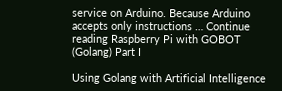service on Arduino. Because Arduino accepts only instructions … Continue reading Raspberry Pi with GOBOT (Golang) Part I

Using Golang with Artificial Intelligence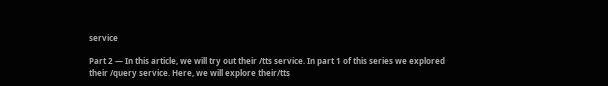service

Part 2 — In this article, we will try out their /tts service. In part 1 of this series we explored their /query service. Here, we will explore their/tts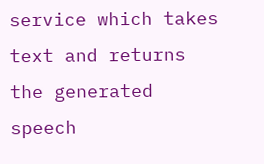service which takes text and returns the generated speech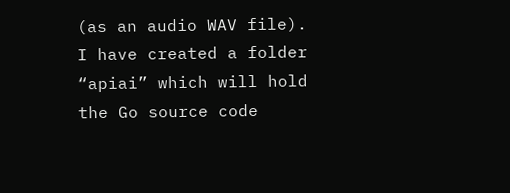(as an audio WAV file). I have created a folder “apiai” which will hold the Go source code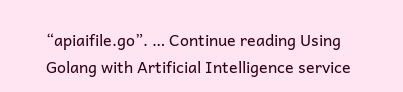“apiaifile.go”. … Continue reading Using Golang with Artificial Intelligence service